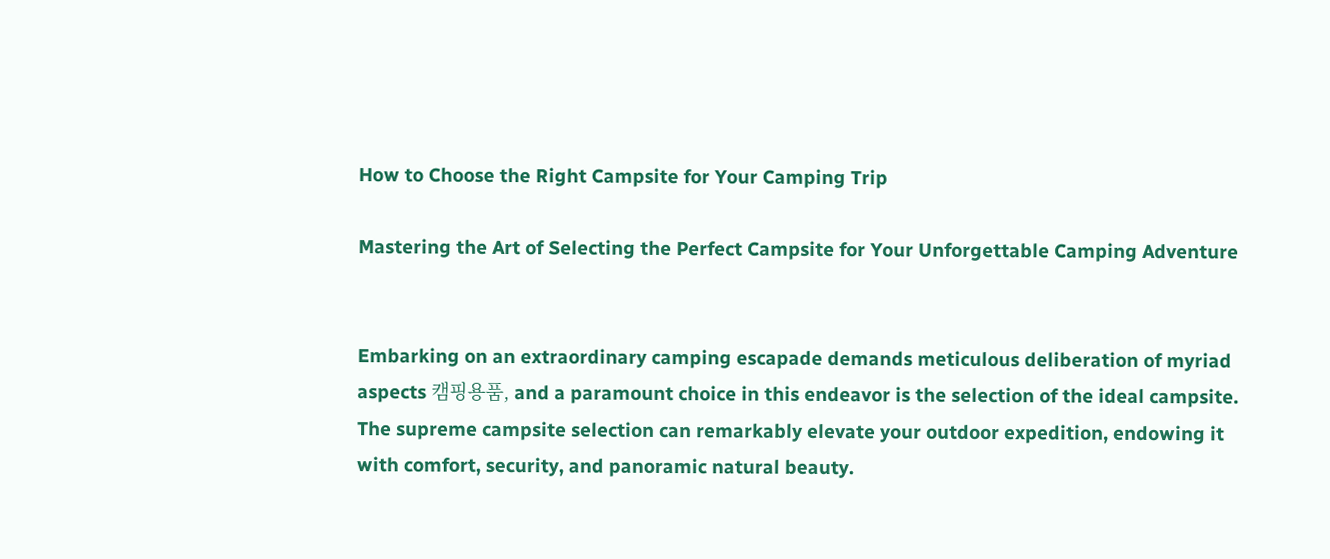How to Choose the Right Campsite for Your Camping Trip

Mastering the Art of Selecting the Perfect Campsite for Your Unforgettable Camping Adventure


Embarking on an extraordinary camping escapade demands meticulous deliberation of myriad aspects 캠핑용품, and a paramount choice in this endeavor is the selection of the ideal campsite. The supreme campsite selection can remarkably elevate your outdoor expedition, endowing it with comfort, security, and panoramic natural beauty.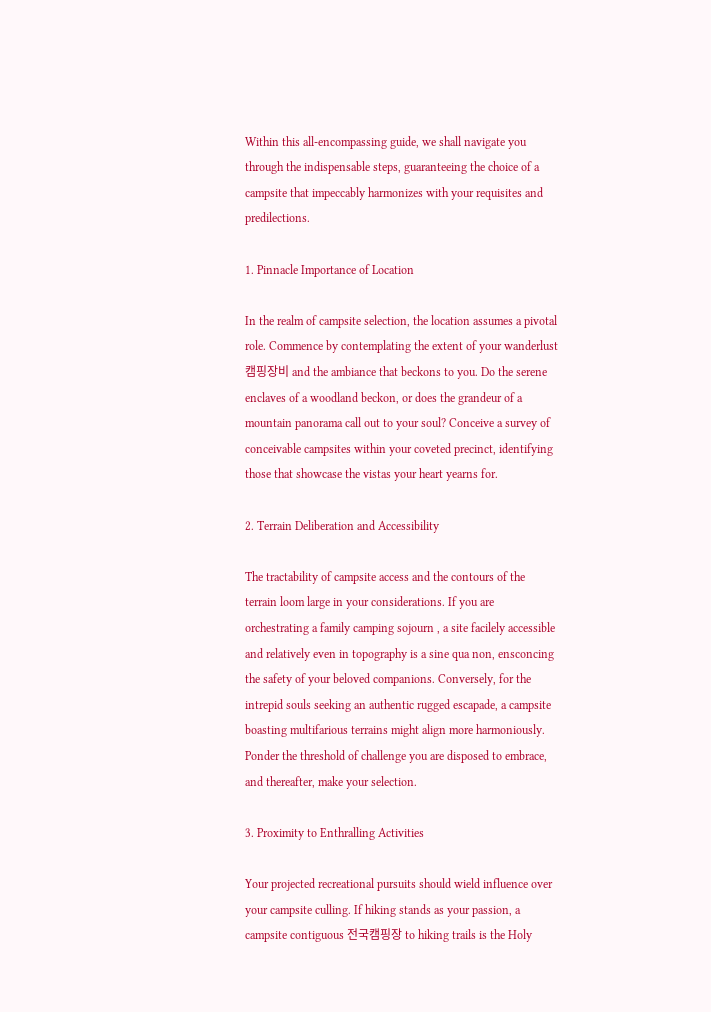Within this all-encompassing guide, we shall navigate you through the indispensable steps, guaranteeing the choice of a campsite that impeccably harmonizes with your requisites and predilections.

1. Pinnacle Importance of Location

In the realm of campsite selection, the location assumes a pivotal role. Commence by contemplating the extent of your wanderlust 캠핑장비 and the ambiance that beckons to you. Do the serene enclaves of a woodland beckon, or does the grandeur of a mountain panorama call out to your soul? Conceive a survey of conceivable campsites within your coveted precinct, identifying those that showcase the vistas your heart yearns for.

2. Terrain Deliberation and Accessibility

The tractability of campsite access and the contours of the terrain loom large in your considerations. If you are orchestrating a family camping sojourn , a site facilely accessible and relatively even in topography is a sine qua non, ensconcing the safety of your beloved companions. Conversely, for the intrepid souls seeking an authentic rugged escapade, a campsite boasting multifarious terrains might align more harmoniously. Ponder the threshold of challenge you are disposed to embrace, and thereafter, make your selection.

3. Proximity to Enthralling Activities

Your projected recreational pursuits should wield influence over your campsite culling. If hiking stands as your passion, a campsite contiguous 전국캠핑장 to hiking trails is the Holy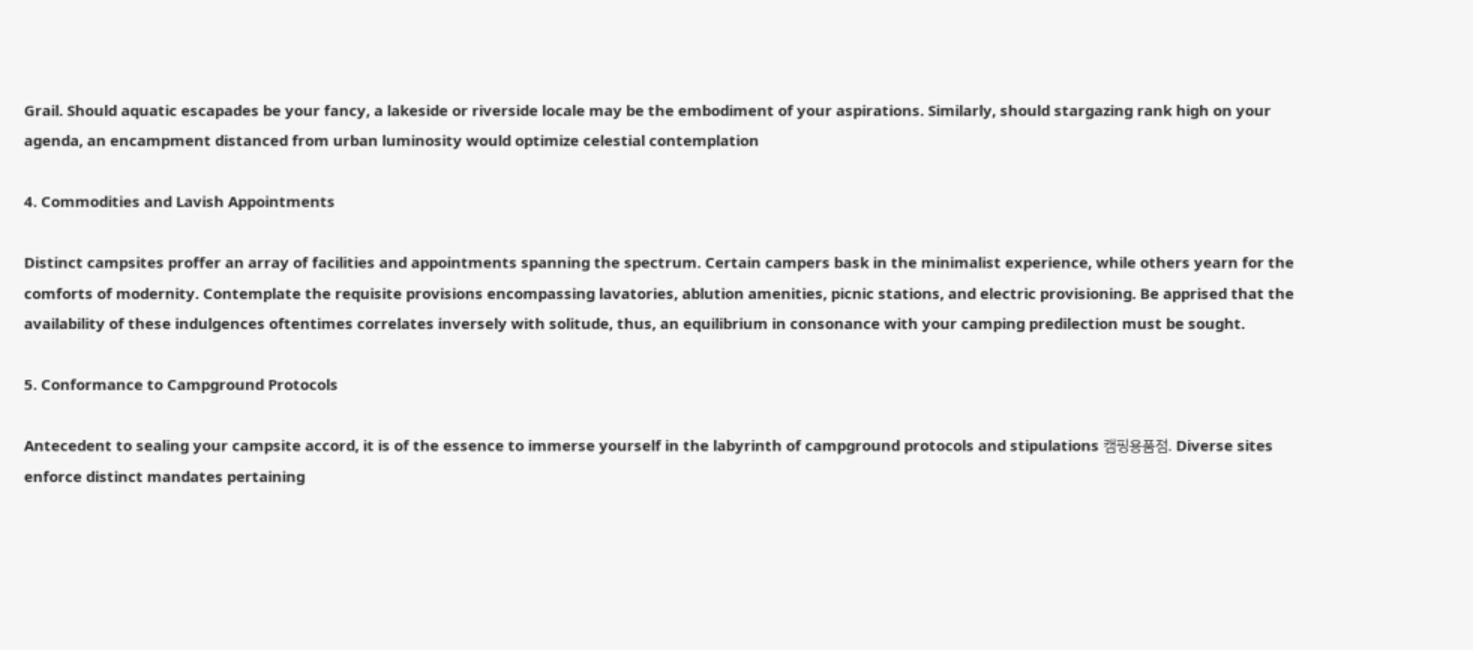Grail. Should aquatic escapades be your fancy, a lakeside or riverside locale may be the embodiment of your aspirations. Similarly, should stargazing rank high on your agenda, an encampment distanced from urban luminosity would optimize celestial contemplation

4. Commodities and Lavish Appointments

Distinct campsites proffer an array of facilities and appointments spanning the spectrum. Certain campers bask in the minimalist experience, while others yearn for the comforts of modernity. Contemplate the requisite provisions encompassing lavatories, ablution amenities, picnic stations, and electric provisioning. Be apprised that the availability of these indulgences oftentimes correlates inversely with solitude, thus, an equilibrium in consonance with your camping predilection must be sought.

5. Conformance to Campground Protocols

Antecedent to sealing your campsite accord, it is of the essence to immerse yourself in the labyrinth of campground protocols and stipulations 캠핑용품점. Diverse sites enforce distinct mandates pertaining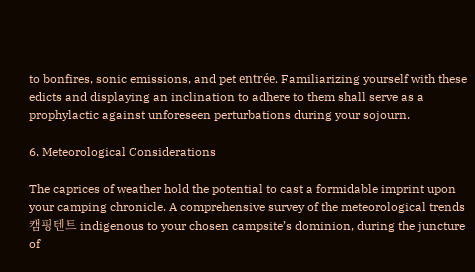to bonfires, sonic emissions, and pet entrée. Familiarizing yourself with these edicts and displaying an inclination to adhere to them shall serve as a prophylactic against unforeseen perturbations during your sojourn.

6. Meteorological Considerations

The caprices of weather hold the potential to cast a formidable imprint upon your camping chronicle. A comprehensive survey of the meteorological trends 캠핑텐트 indigenous to your chosen campsite’s dominion, during the juncture of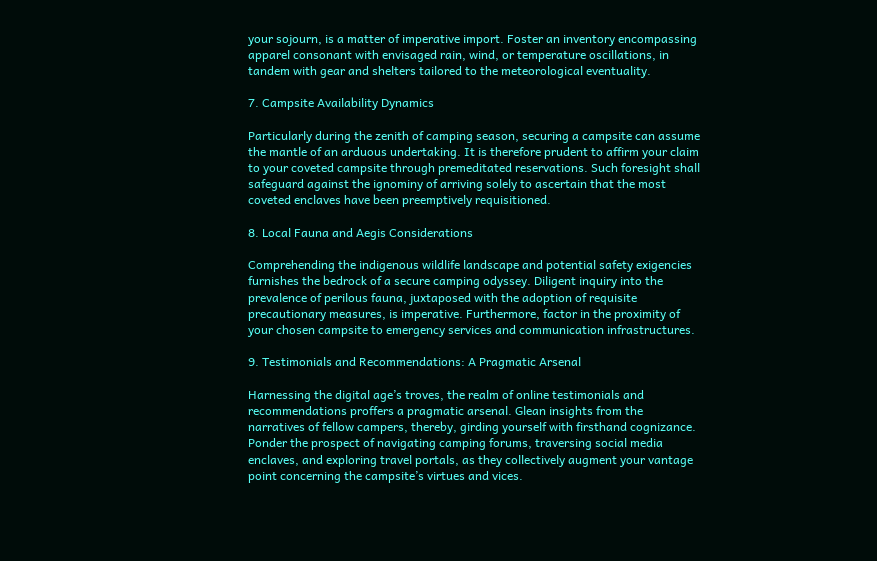your sojourn, is a matter of imperative import. Foster an inventory encompassing apparel consonant with envisaged rain, wind, or temperature oscillations, in tandem with gear and shelters tailored to the meteorological eventuality.

7. Campsite Availability Dynamics

Particularly during the zenith of camping season, securing a campsite can assume the mantle of an arduous undertaking. It is therefore prudent to affirm your claim to your coveted campsite through premeditated reservations. Such foresight shall safeguard against the ignominy of arriving solely to ascertain that the most coveted enclaves have been preemptively requisitioned.

8. Local Fauna and Aegis Considerations

Comprehending the indigenous wildlife landscape and potential safety exigencies furnishes the bedrock of a secure camping odyssey. Diligent inquiry into the prevalence of perilous fauna, juxtaposed with the adoption of requisite precautionary measures, is imperative. Furthermore, factor in the proximity of your chosen campsite to emergency services and communication infrastructures.

9. Testimonials and Recommendations: A Pragmatic Arsenal

Harnessing the digital age’s troves, the realm of online testimonials and recommendations proffers a pragmatic arsenal. Glean insights from the narratives of fellow campers, thereby, girding yourself with firsthand cognizance. Ponder the prospect of navigating camping forums, traversing social media enclaves, and exploring travel portals, as they collectively augment your vantage point concerning the campsite’s virtues and vices.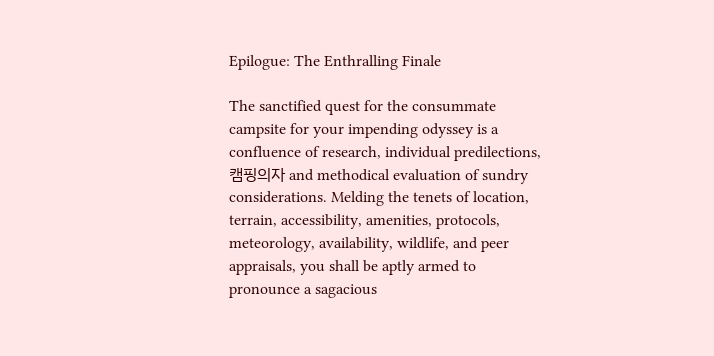Epilogue: The Enthralling Finale

The sanctified quest for the consummate campsite for your impending odyssey is a confluence of research, individual predilections, 캠핑의자 and methodical evaluation of sundry considerations. Melding the tenets of location, terrain, accessibility, amenities, protocols, meteorology, availability, wildlife, and peer appraisals, you shall be aptly armed to pronounce a sagacious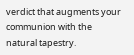verdict that augments your communion with the natural tapestry.